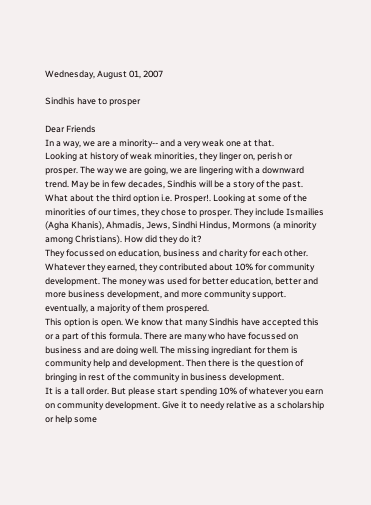Wednesday, August 01, 2007

Sindhis have to prosper

Dear Friends
In a way, we are a minority-- and a very weak one at that.
Looking at history of weak minorities, they linger on, perish or prosper. The way we are going, we are lingering with a downward trend. May be in few decades, Sindhis will be a story of the past.
What about the third option i.e. Prosper!. Looking at some of the minorities of our times, they chose to prosper. They include Ismailies (Agha Khanis), Ahmadis, Jews, Sindhi Hindus, Mormons (a minority among Christians). How did they do it?
They focussed on education, business and charity for each other. Whatever they earned, they contributed about 10% for community development. The money was used for better education, better and more business development, and more community support. eventually, a majority of them prospered.
This option is open. We know that many Sindhis have accepted this or a part of this formula. There are many who have focussed on business and are doing well. The missing ingrediant for them is community help and development. Then there is the question of bringing in rest of the community in business development.
It is a tall order. But please start spending 10% of whatever you earn on community development. Give it to needy relative as a scholarship or help some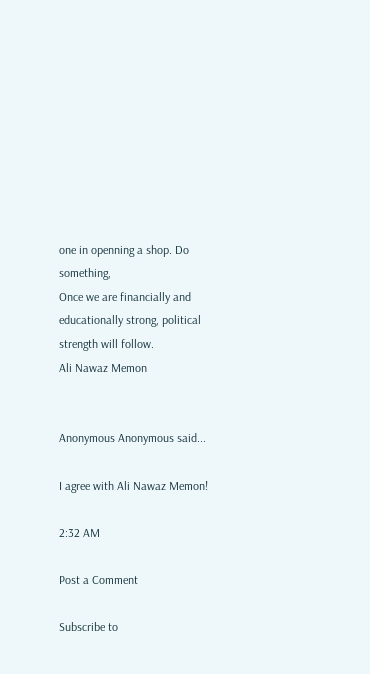one in openning a shop. Do something,
Once we are financially and educationally strong, political strength will follow.
Ali Nawaz Memon


Anonymous Anonymous said...

I agree with Ali Nawaz Memon!

2:32 AM

Post a Comment

Subscribe to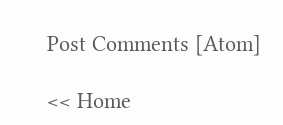Post Comments [Atom]

<< Home